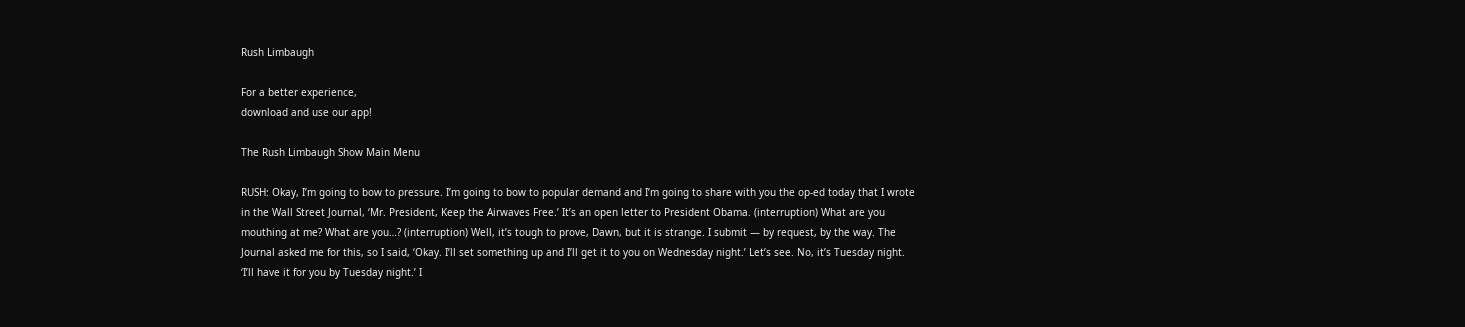Rush Limbaugh

For a better experience,
download and use our app!

The Rush Limbaugh Show Main Menu

RUSH: Okay, I’m going to bow to pressure. I’m going to bow to popular demand and I’m going to share with you the op-ed today that I wrote in the Wall Street Journal, ‘Mr. President, Keep the Airwaves Free.’ It’s an open letter to President Obama. (interruption) What are you mouthing at me? What are you…? (interruption) Well, it’s tough to prove, Dawn, but it is strange. I submit — by request, by the way. The Journal asked me for this, so I said, ‘Okay. I’ll set something up and I’ll get it to you on Wednesday night.’ Let’s see. No, it’s Tuesday night. ‘I’ll have it for you by Tuesday night.’ I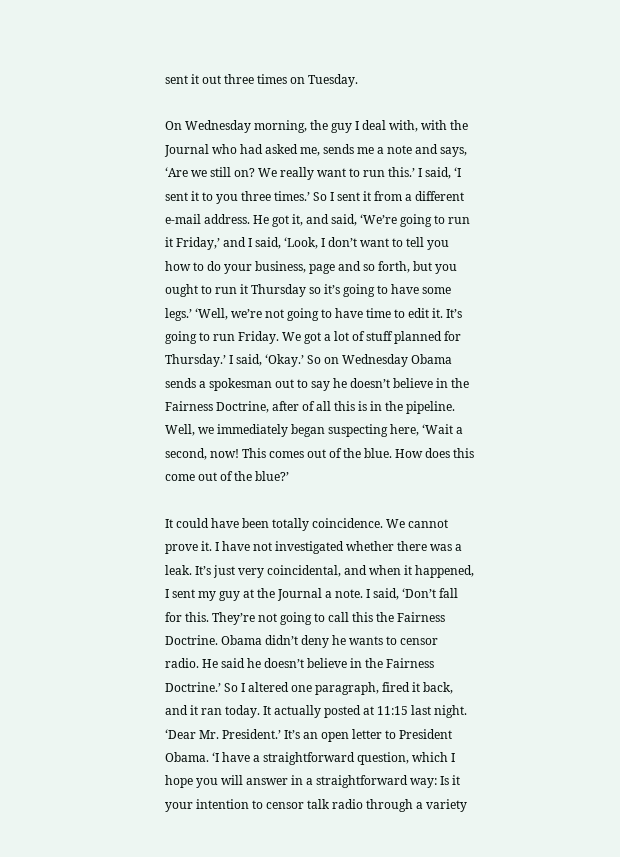sent it out three times on Tuesday.

On Wednesday morning, the guy I deal with, with the Journal who had asked me, sends me a note and says, ‘Are we still on? We really want to run this.’ I said, ‘I sent it to you three times.’ So I sent it from a different e-mail address. He got it, and said, ‘We’re going to run it Friday,’ and I said, ‘Look, I don’t want to tell you how to do your business, page and so forth, but you ought to run it Thursday so it’s going to have some legs.’ ‘Well, we’re not going to have time to edit it. It’s going to run Friday. We got a lot of stuff planned for Thursday.’ I said, ‘Okay.’ So on Wednesday Obama sends a spokesman out to say he doesn’t believe in the Fairness Doctrine, after of all this is in the pipeline. Well, we immediately began suspecting here, ‘Wait a second, now! This comes out of the blue. How does this come out of the blue?’

It could have been totally coincidence. We cannot prove it. I have not investigated whether there was a leak. It’s just very coincidental, and when it happened, I sent my guy at the Journal a note. I said, ‘Don’t fall for this. They’re not going to call this the Fairness Doctrine. Obama didn’t deny he wants to censor radio. He said he doesn’t believe in the Fairness Doctrine.’ So I altered one paragraph, fired it back, and it ran today. It actually posted at 11:15 last night. ‘Dear Mr. President.’ It’s an open letter to President Obama. ‘I have a straightforward question, which I hope you will answer in a straightforward way: Is it your intention to censor talk radio through a variety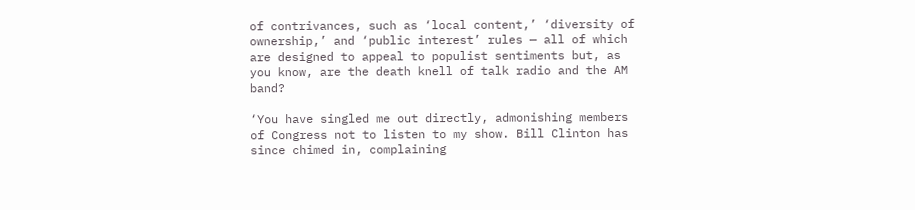of contrivances, such as ‘local content,’ ‘diversity of ownership,’ and ‘public interest’ rules — all of which are designed to appeal to populist sentiments but, as you know, are the death knell of talk radio and the AM band?

‘You have singled me out directly, admonishing members of Congress not to listen to my show. Bill Clinton has since chimed in, complaining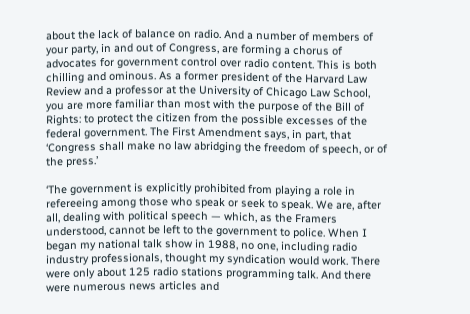about the lack of balance on radio. And a number of members of your party, in and out of Congress, are forming a chorus of advocates for government control over radio content. This is both chilling and ominous. As a former president of the Harvard Law Review and a professor at the University of Chicago Law School, you are more familiar than most with the purpose of the Bill of Rights: to protect the citizen from the possible excesses of the federal government. The First Amendment says, in part, that ‘Congress shall make no law abridging the freedom of speech, or of the press.’

‘The government is explicitly prohibited from playing a role in refereeing among those who speak or seek to speak. We are, after all, dealing with political speech — which, as the Framers understood, cannot be left to the government to police. When I began my national talk show in 1988, no one, including radio industry professionals, thought my syndication would work. There were only about 125 radio stations programming talk. And there were numerous news articles and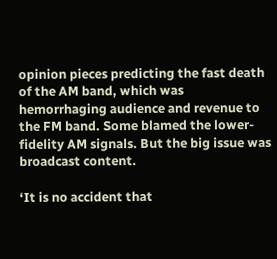opinion pieces predicting the fast death of the AM band, which was hemorrhaging audience and revenue to the FM band. Some blamed the lower-fidelity AM signals. But the big issue was broadcast content.

‘It is no accident that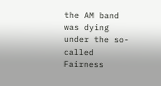the AM band was dying under the so-called Fairness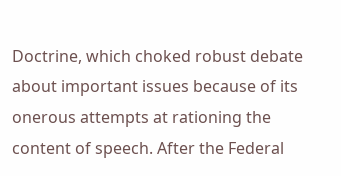Doctrine, which choked robust debate about important issues because of its onerous attempts at rationing the content of speech. After the Federal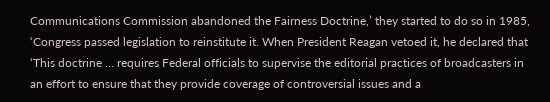Communications Commission abandoned the Fairness Doctrine,’ they started to do so in 1985, ‘Congress passed legislation to reinstitute it. When President Reagan vetoed it, he declared that ‘This doctrine … requires Federal officials to supervise the editorial practices of broadcasters in an effort to ensure that they provide coverage of controversial issues and a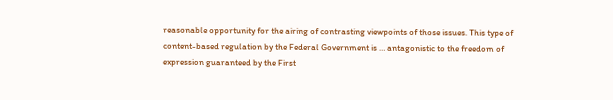reasonable opportunity for the airing of contrasting viewpoints of those issues. This type of content-based regulation by the Federal Government is … antagonistic to the freedom of expression guaranteed by the First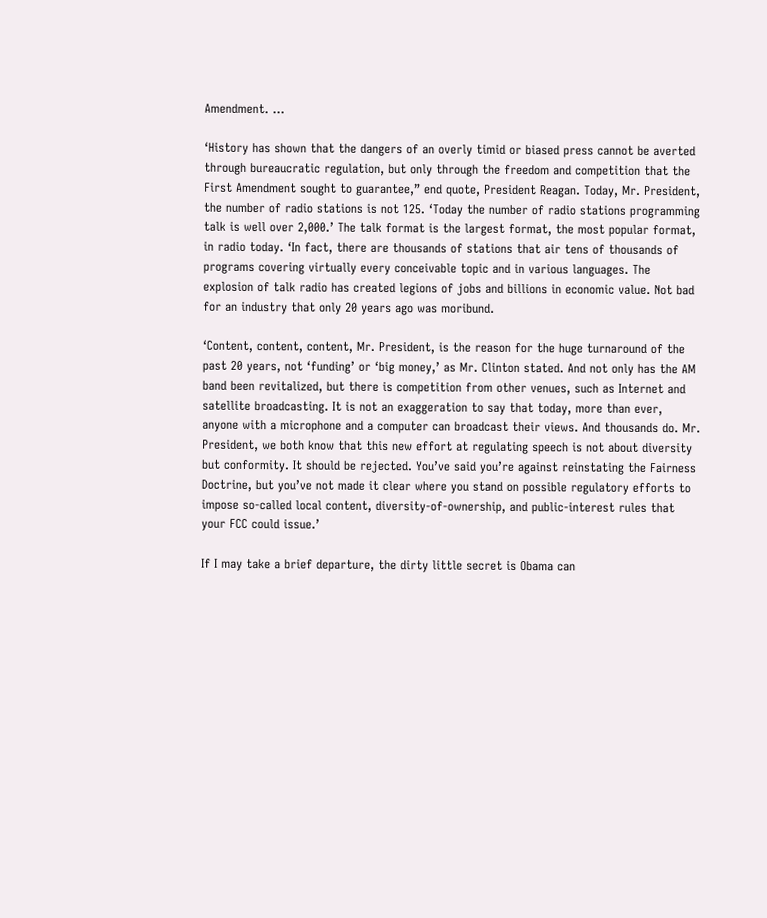Amendment. …

‘History has shown that the dangers of an overly timid or biased press cannot be averted through bureaucratic regulation, but only through the freedom and competition that the First Amendment sought to guarantee,” end quote, President Reagan. Today, Mr. President, the number of radio stations is not 125. ‘Today the number of radio stations programming talk is well over 2,000.’ The talk format is the largest format, the most popular format, in radio today. ‘In fact, there are thousands of stations that air tens of thousands of programs covering virtually every conceivable topic and in various languages. The explosion of talk radio has created legions of jobs and billions in economic value. Not bad for an industry that only 20 years ago was moribund.

‘Content, content, content, Mr. President, is the reason for the huge turnaround of the past 20 years, not ‘funding’ or ‘big money,’ as Mr. Clinton stated. And not only has the AM band been revitalized, but there is competition from other venues, such as Internet and satellite broadcasting. It is not an exaggeration to say that today, more than ever, anyone with a microphone and a computer can broadcast their views. And thousands do. Mr. President, we both know that this new effort at regulating speech is not about diversity but conformity. It should be rejected. You’ve said you’re against reinstating the Fairness Doctrine, but you’ve not made it clear where you stand on possible regulatory efforts to impose so-called local content, diversity-of-ownership, and public-interest rules that your FCC could issue.’

If I may take a brief departure, the dirty little secret is Obama can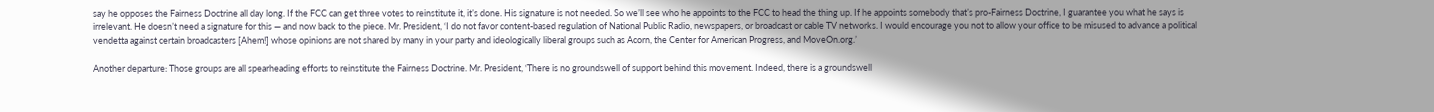say he opposes the Fairness Doctrine all day long. If the FCC can get three votes to reinstitute it, it’s done. His signature is not needed. So we’ll see who he appoints to the FCC to head the thing up. If he appoints somebody that’s pro-Fairness Doctrine, I guarantee you what he says is irrelevant. He doesn’t need a signature for this — and now back to the piece. Mr. President, ‘I do not favor content-based regulation of National Public Radio, newspapers, or broadcast or cable TV networks. I would encourage you not to allow your office to be misused to advance a political vendetta against certain broadcasters [Ahem!] whose opinions are not shared by many in your party and ideologically liberal groups such as Acorn, the Center for American Progress, and MoveOn.org.’

Another departure: Those groups are all spearheading efforts to reinstitute the Fairness Doctrine. Mr. President, ‘There is no groundswell of support behind this movement. Indeed, there is a groundswell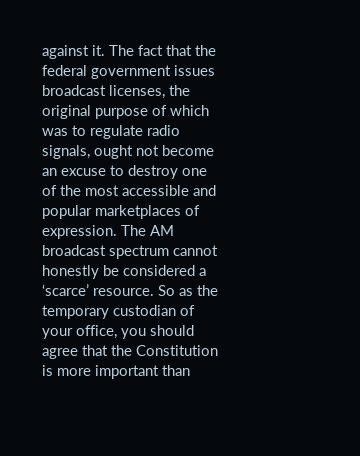against it. The fact that the federal government issues broadcast licenses, the original purpose of which was to regulate radio signals, ought not become an excuse to destroy one of the most accessible and popular marketplaces of expression. The AM broadcast spectrum cannot honestly be considered a ‘scarce’ resource. So as the temporary custodian of your office, you should agree that the Constitution is more important than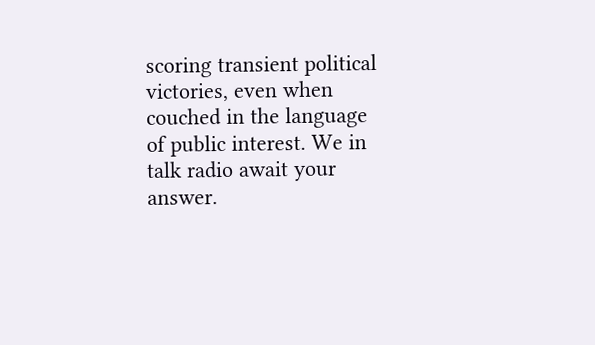scoring transient political victories, even when couched in the language of public interest. We in talk radio await your answer.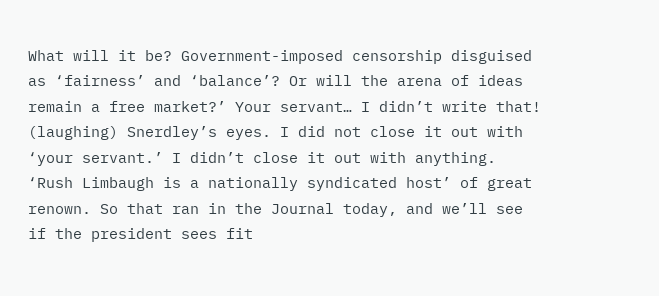What will it be? Government-imposed censorship disguised as ‘fairness’ and ‘balance’? Or will the arena of ideas remain a free market?’ Your servant… I didn’t write that! (laughing) Snerdley’s eyes. I did not close it out with ‘your servant.’ I didn’t close it out with anything. ‘Rush Limbaugh is a nationally syndicated host’ of great renown. So that ran in the Journal today, and we’ll see if the president sees fit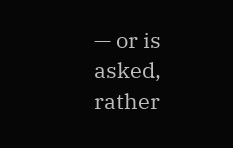— or is asked, rather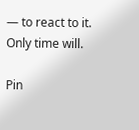— to react to it. Only time will.

Pin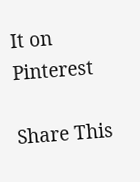It on Pinterest

Share This